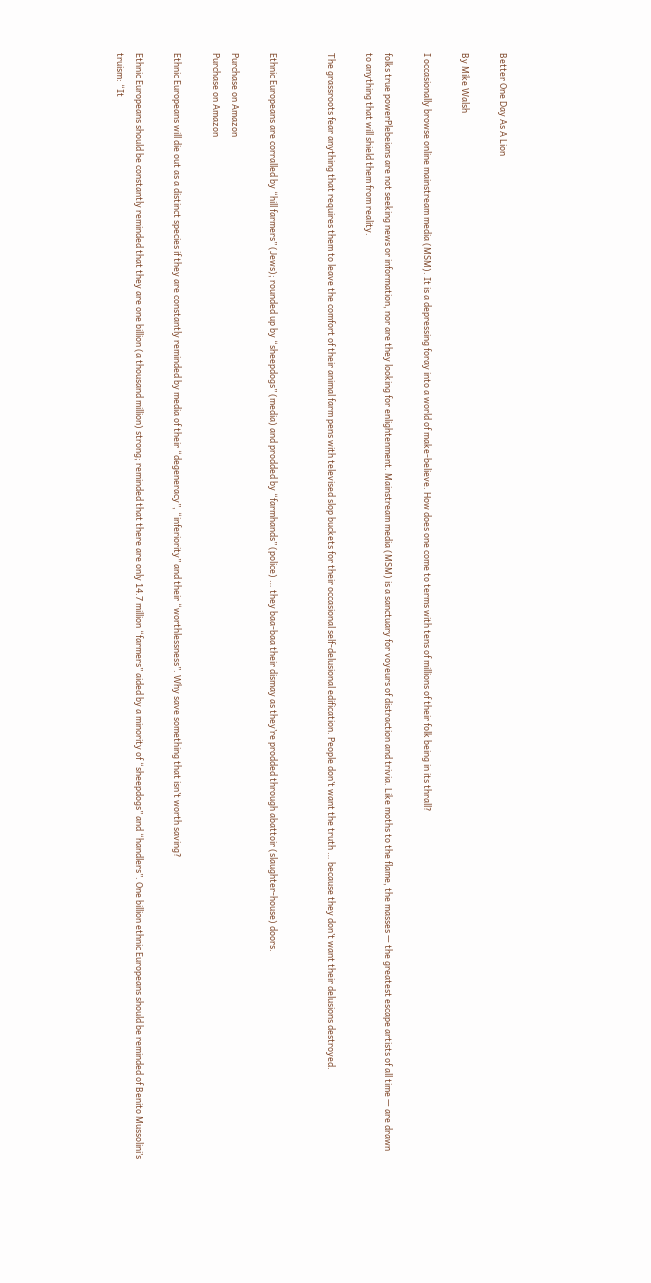Better One Day As A Lion

By Mike Walsh

I occasionally browse online mainstream media (MSM). It is a depressing foray into a world of make-believe. How does one come to terms with tens of millions of their folk being in its thrall?

folks true powerPlebeians are not seeking news or information, nor are they looking for enlightenment. Mainstream media (MSM) is a sanctuary for voyeurs of distraction and trivia. Like moths to the flame, the masses — the greatest escape artists of all time — are drawn to anything that will shield them from reality.

The grassroots fear anything that requires them to leave the comfort of their animal farm pens with televised slop buckets for their occasional self-delusional edification. People don’t want the truth … because they don’t want their delusions destroyed.


Ethnic Europeans are corralled by “hill farmers” (Jews); rounded up by “sheepdogs” (media) and prodded by “farmhands” (police) … they baa-baa their dismay as they’re prodded through abattoir (slaughter-house) doors.

Purchase on Amazon
Purchase on Amazon

Ethnic Europeans will die out as a distinct species if they are constantly reminded by media of their “degeneracy”, “inferiority” and their “worthlessness”. Why save something that isn’t worth saving?

Ethnic Europeans should be constantly reminded that they are one billion (a thousand million) strong; reminded that there are only 14.7 million “farmers” aided by a minority of “sheepdogs” and “handlers”. One billion ethnic Europeans should be reminded of Benito Mussolini’s truism: “It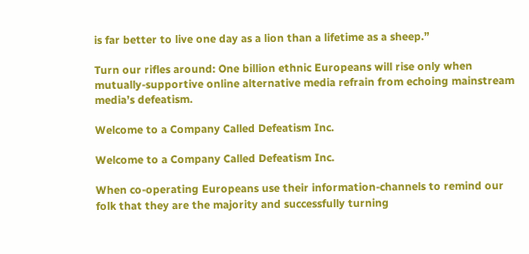is far better to live one day as a lion than a lifetime as a sheep.”

Turn our rifles around: One billion ethnic Europeans will rise only when mutually-supportive online alternative media refrain from echoing mainstream media’s defeatism.

Welcome to a Company Called Defeatism Inc.

Welcome to a Company Called Defeatism Inc.

When co-operating Europeans use their information-channels to remind our folk that they are the majority and successfully turning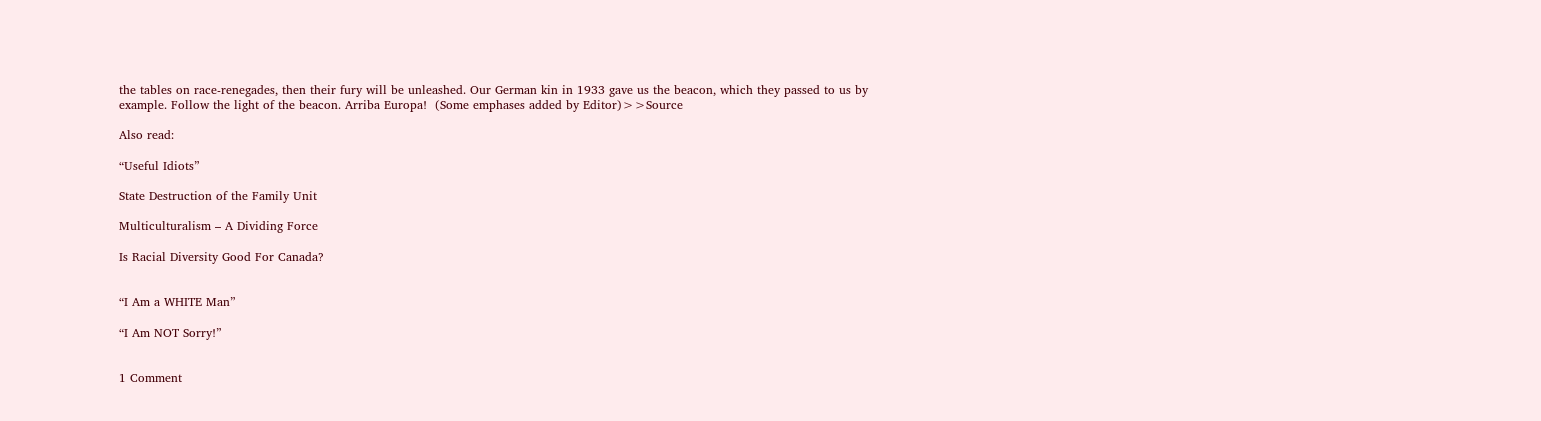the tables on race-renegades, then their fury will be unleashed. Our German kin in 1933 gave us the beacon, which they passed to us by example. Follow the light of the beacon. Arriba Europa!  (Some emphases added by Editor)>>Source

Also read:

“Useful Idiots”

State Destruction of the Family Unit

Multiculturalism – A Dividing Force

Is Racial Diversity Good For Canada?


“I Am a WHITE Man”

“I Am NOT Sorry!”


1 Comment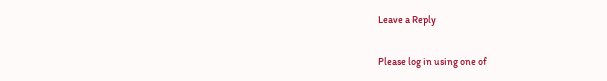Leave a Reply

Please log in using one of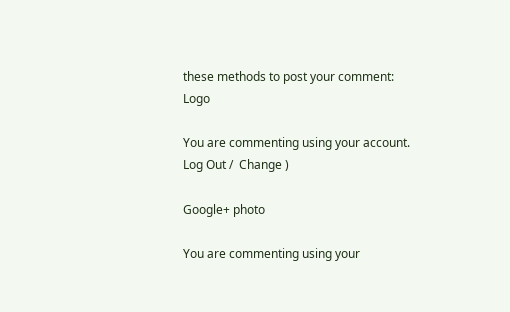these methods to post your comment: Logo

You are commenting using your account. Log Out /  Change )

Google+ photo

You are commenting using your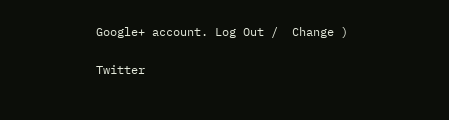Google+ account. Log Out /  Change )

Twitter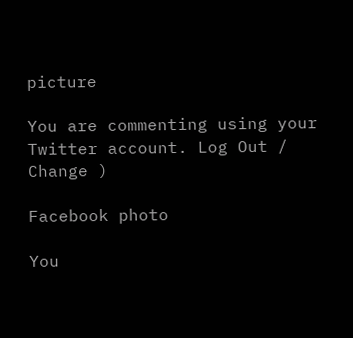picture

You are commenting using your Twitter account. Log Out /  Change )

Facebook photo

You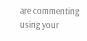are commenting using your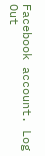Facebook account. Log Out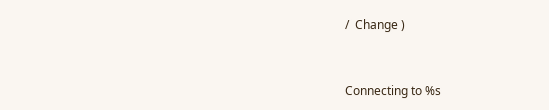/  Change )


Connecting to %s